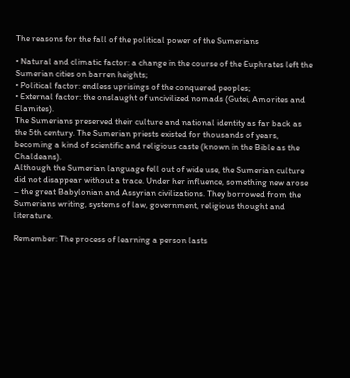The reasons for the fall of the political power of the Sumerians

• Natural and climatic factor: a change in the course of the Euphrates left the Sumerian cities on barren heights;
• Political factor: endless uprisings of the conquered peoples;
• External factor: the onslaught of uncivilized nomads (Gutei, Amorites and Elamites).
The Sumerians preserved their culture and national identity as far back as the 5th century. The Sumerian priests existed for thousands of years, becoming a kind of scientific and religious caste (known in the Bible as the Chaldeans).
Although the Sumerian language fell out of wide use, the Sumerian culture did not disappear without a trace. Under her influence, something new arose – the great Babylonian and Assyrian civilizations. They borrowed from the Sumerians writing, systems of law, government, religious thought and literature.

Remember: The process of learning a person lasts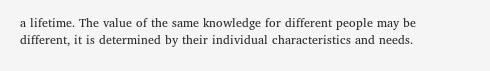a lifetime. The value of the same knowledge for different people may be different, it is determined by their individual characteristics and needs.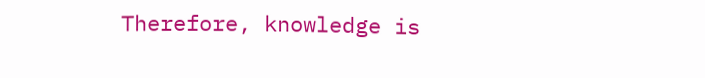Therefore, knowledge is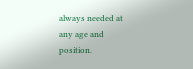always needed at any age and position.